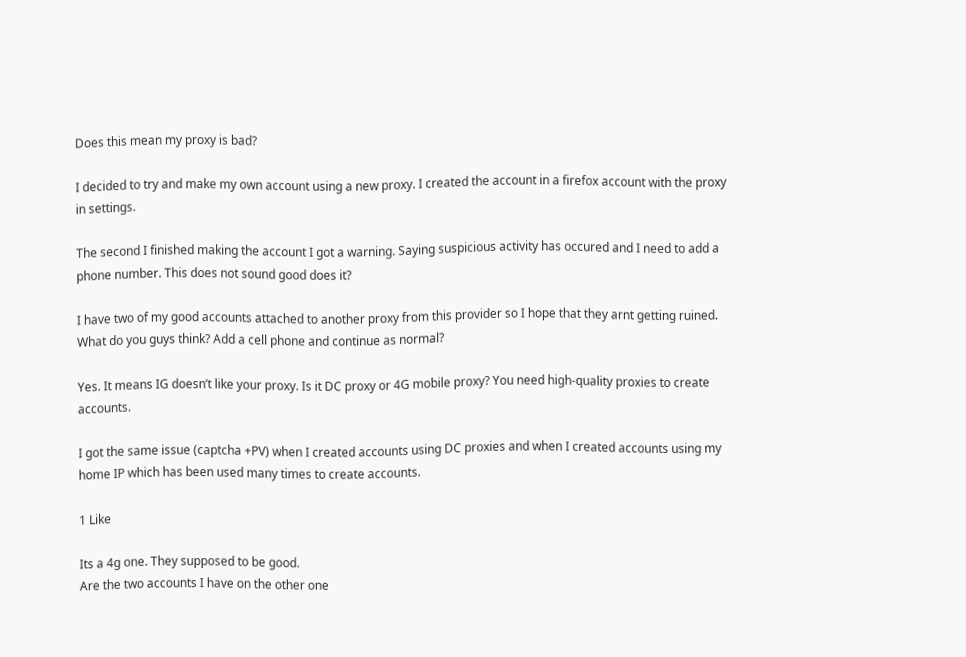Does this mean my proxy is bad?

I decided to try and make my own account using a new proxy. I created the account in a firefox account with the proxy in settings.

The second I finished making the account I got a warning. Saying suspicious activity has occured and I need to add a phone number. This does not sound good does it?

I have two of my good accounts attached to another proxy from this provider so I hope that they arnt getting ruined.
What do you guys think? Add a cell phone and continue as normal?

Yes. It means IG doesn’t like your proxy. Is it DC proxy or 4G mobile proxy? You need high-quality proxies to create accounts.

I got the same issue (captcha +PV) when I created accounts using DC proxies and when I created accounts using my home IP which has been used many times to create accounts.

1 Like

Its a 4g one. They supposed to be good.
Are the two accounts I have on the other one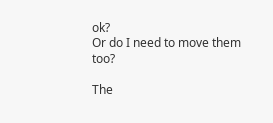ok?
Or do I need to move them too?

The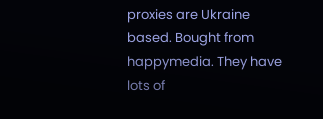proxies are Ukraine based. Bought from happymedia. They have lots of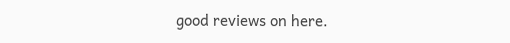good reviews on here.